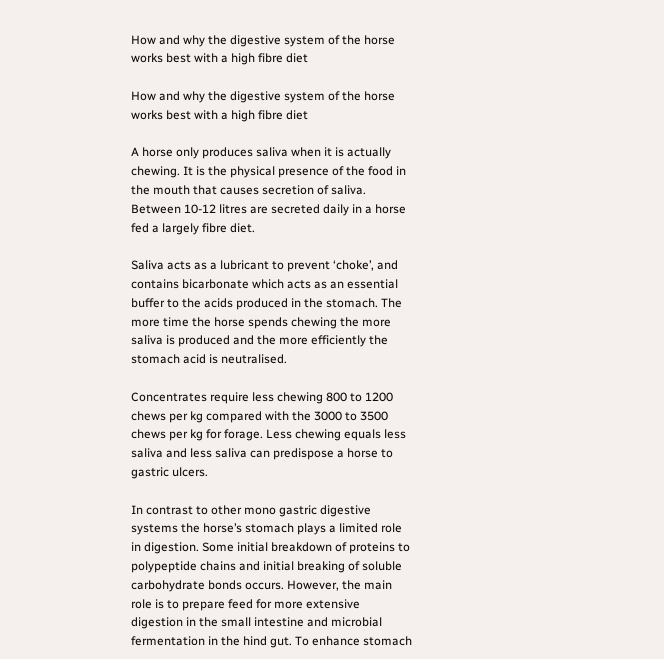How and why the digestive system of the horse works best with a high fibre diet

How and why the digestive system of the horse works best with a high fibre diet

A horse only produces saliva when it is actually chewing. It is the physical presence of the food in the mouth that causes secretion of saliva. Between 10-12 litres are secreted daily in a horse fed a largely fibre diet.

Saliva acts as a lubricant to prevent ‘choke’, and contains bicarbonate which acts as an essential buffer to the acids produced in the stomach. The more time the horse spends chewing the more saliva is produced and the more efficiently the stomach acid is neutralised.

Concentrates require less chewing 800 to 1200 chews per kg compared with the 3000 to 3500 chews per kg for forage. Less chewing equals less saliva and less saliva can predispose a horse to gastric ulcers.

In contrast to other mono gastric digestive systems the horse’s stomach plays a limited role in digestion. Some initial breakdown of proteins to polypeptide chains and initial breaking of soluble carbohydrate bonds occurs. However, the main role is to prepare feed for more extensive digestion in the small intestine and microbial fermentation in the hind gut. To enhance stomach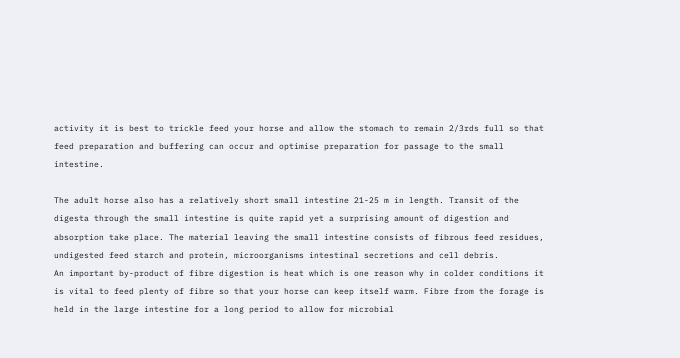activity it is best to trickle feed your horse and allow the stomach to remain 2/3rds full so that feed preparation and buffering can occur and optimise preparation for passage to the small intestine.

The adult horse also has a relatively short small intestine 21-25 m in length. Transit of the digesta through the small intestine is quite rapid yet a surprising amount of digestion and absorption take place. The material leaving the small intestine consists of fibrous feed residues, undigested feed starch and protein, microorganisms intestinal secretions and cell debris.
An important by-product of fibre digestion is heat which is one reason why in colder conditions it is vital to feed plenty of fibre so that your horse can keep itself warm. Fibre from the forage is held in the large intestine for a long period to allow for microbial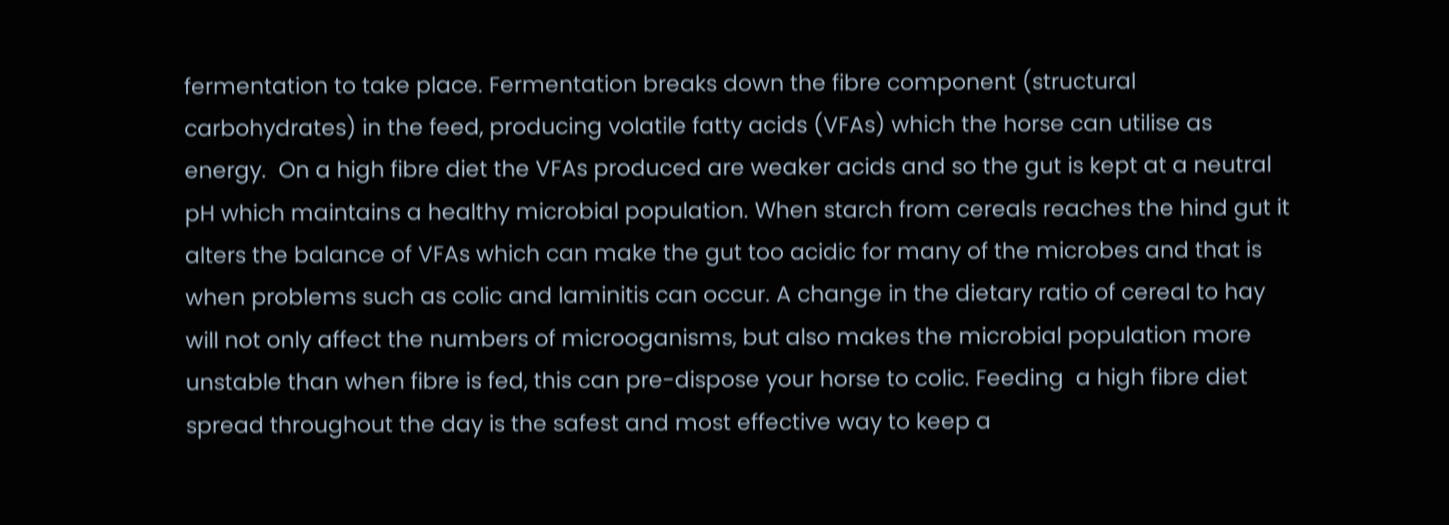fermentation to take place. Fermentation breaks down the fibre component (structural carbohydrates) in the feed, producing volatile fatty acids (VFAs) which the horse can utilise as energy.  On a high fibre diet the VFAs produced are weaker acids and so the gut is kept at a neutral pH which maintains a healthy microbial population. When starch from cereals reaches the hind gut it alters the balance of VFAs which can make the gut too acidic for many of the microbes and that is when problems such as colic and laminitis can occur. A change in the dietary ratio of cereal to hay will not only affect the numbers of microoganisms, but also makes the microbial population more unstable than when fibre is fed, this can pre-dispose your horse to colic. Feeding  a high fibre diet spread throughout the day is the safest and most effective way to keep a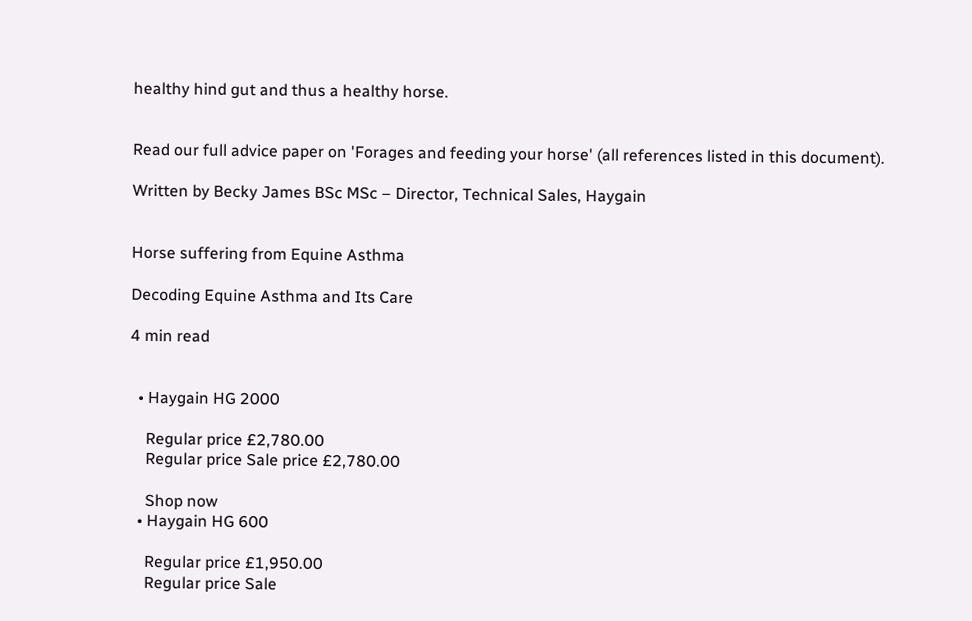healthy hind gut and thus a healthy horse.


Read our full advice paper on 'Forages and feeding your horse' (all references listed in this document).

Written by Becky James BSc MSc – Director, Technical Sales, Haygain


Horse suffering from Equine Asthma

Decoding Equine Asthma and Its Care

4 min read


  • Haygain HG 2000

    Regular price £2,780.00
    Regular price Sale price £2,780.00

    Shop now
  • Haygain HG 600

    Regular price £1,950.00
    Regular price Sale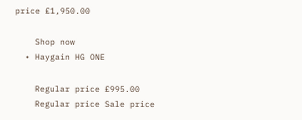price £1,950.00

    Shop now
  • Haygain HG ONE

    Regular price £995.00
    Regular price Sale price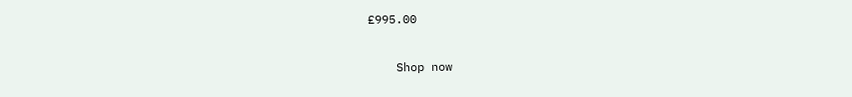£995.00

    Shop now